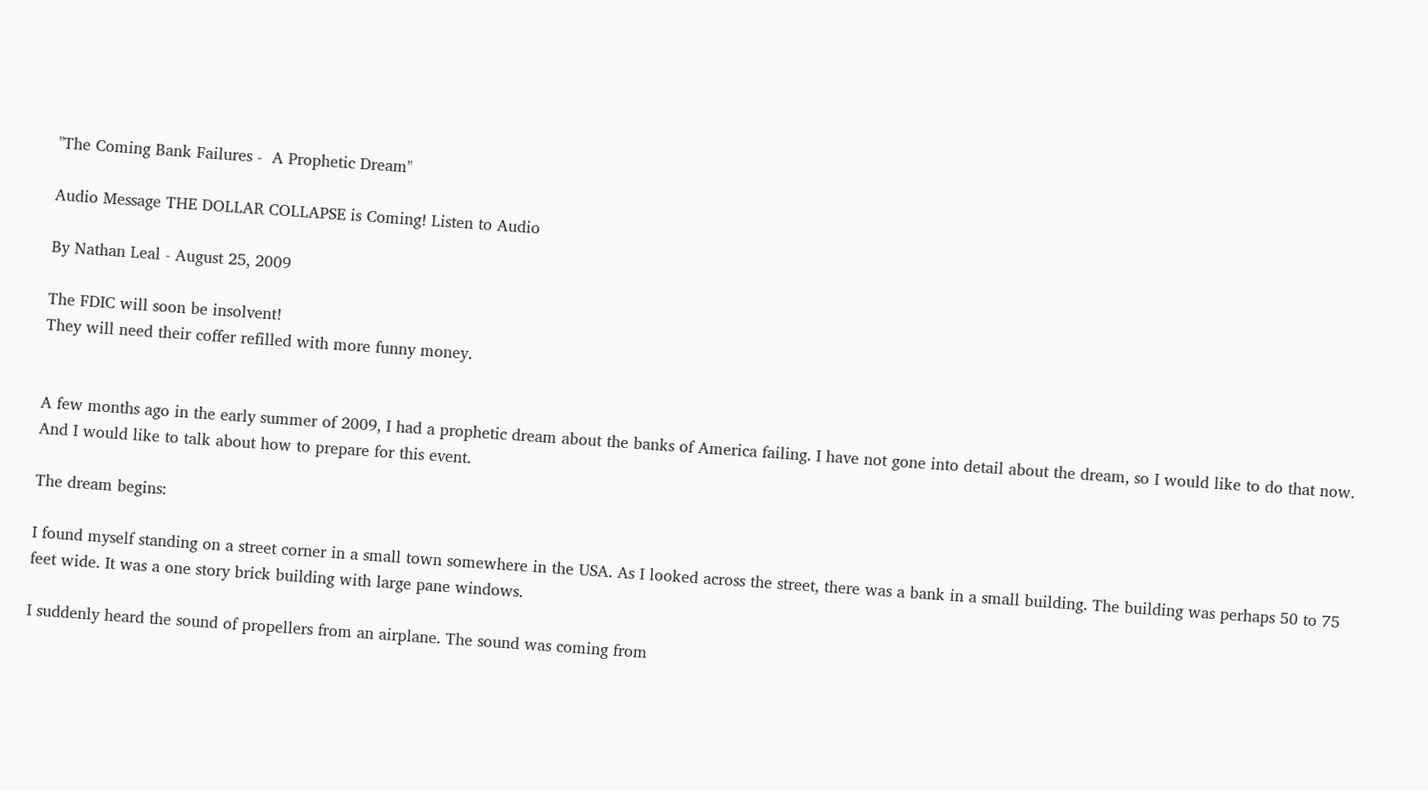"The Coming Bank Failures -  A Prophetic Dream"

Audio Message THE DOLLAR COLLAPSE is Coming! Listen to Audio

By Nathan Leal - August 25, 2009

The FDIC will soon be insolvent!
They will need their coffer refilled with more funny money.


A few months ago in the early summer of 2009, I had a prophetic dream about the banks of America failing. I have not gone into detail about the dream, so I would like to do that now. And I would like to talk about how to prepare for this event.

The dream begins:

I found myself standing on a street corner in a small town somewhere in the USA. As I looked across the street, there was a bank in a small building. The building was perhaps 50 to 75 feet wide. It was a one story brick building with large pane windows.

I suddenly heard the sound of propellers from an airplane. The sound was coming from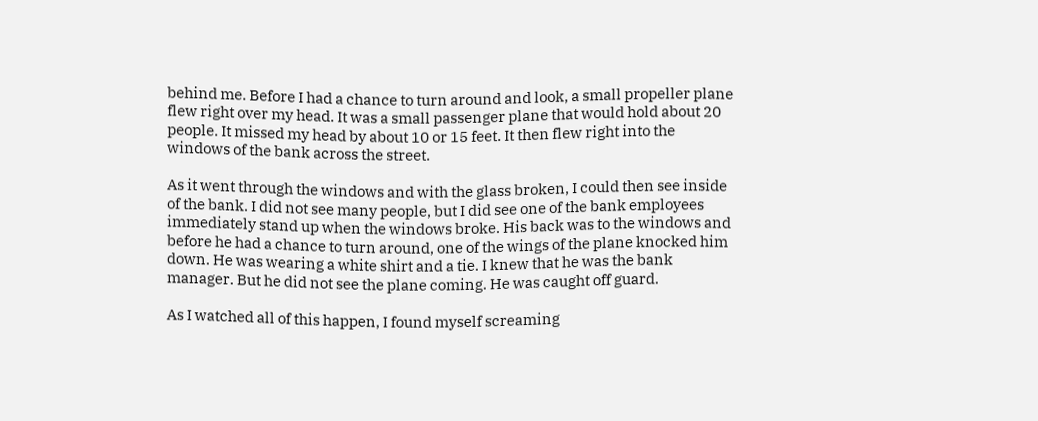behind me. Before I had a chance to turn around and look, a small propeller plane flew right over my head. It was a small passenger plane that would hold about 20 people. It missed my head by about 10 or 15 feet. It then flew right into the windows of the bank across the street.

As it went through the windows and with the glass broken, I could then see inside of the bank. I did not see many people, but I did see one of the bank employees immediately stand up when the windows broke. His back was to the windows and before he had a chance to turn around, one of the wings of the plane knocked him down. He was wearing a white shirt and a tie. I knew that he was the bank manager. But he did not see the plane coming. He was caught off guard.

As I watched all of this happen, I found myself screaming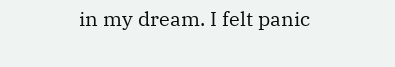in my dream. I felt panic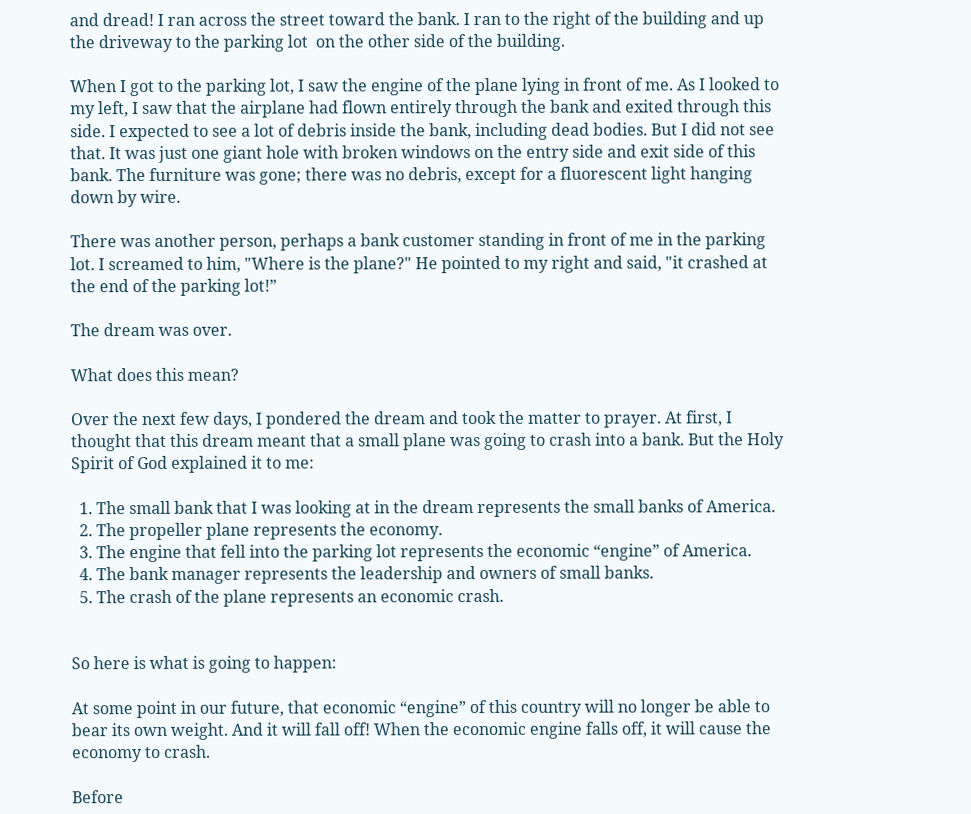and dread! I ran across the street toward the bank. I ran to the right of the building and up the driveway to the parking lot  on the other side of the building.

When I got to the parking lot, I saw the engine of the plane lying in front of me. As I looked to my left, I saw that the airplane had flown entirely through the bank and exited through this side. I expected to see a lot of debris inside the bank, including dead bodies. But I did not see that. It was just one giant hole with broken windows on the entry side and exit side of this bank. The furniture was gone; there was no debris, except for a fluorescent light hanging down by wire.

There was another person, perhaps a bank customer standing in front of me in the parking lot. I screamed to him, "Where is the plane?" He pointed to my right and said, "it crashed at the end of the parking lot!”

The dream was over.

What does this mean?

Over the next few days, I pondered the dream and took the matter to prayer. At first, I thought that this dream meant that a small plane was going to crash into a bank. But the Holy Spirit of God explained it to me:

  1. The small bank that I was looking at in the dream represents the small banks of America.
  2. The propeller plane represents the economy.
  3. The engine that fell into the parking lot represents the economic “engine” of America.
  4. The bank manager represents the leadership and owners of small banks.
  5. The crash of the plane represents an economic crash.


So here is what is going to happen:

At some point in our future, that economic “engine” of this country will no longer be able to bear its own weight. And it will fall off! When the economic engine falls off, it will cause the economy to crash.

Before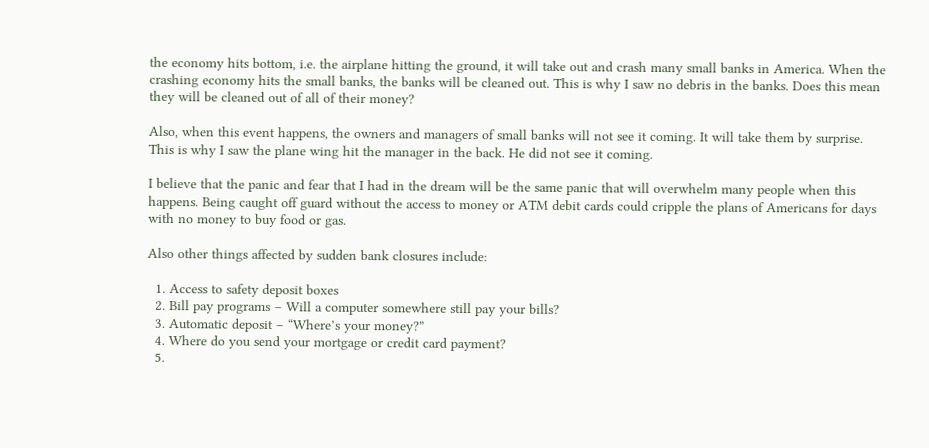the economy hits bottom, i.e. the airplane hitting the ground, it will take out and crash many small banks in America. When the crashing economy hits the small banks, the banks will be cleaned out. This is why I saw no debris in the banks. Does this mean they will be cleaned out of all of their money?

Also, when this event happens, the owners and managers of small banks will not see it coming. It will take them by surprise. This is why I saw the plane wing hit the manager in the back. He did not see it coming.

I believe that the panic and fear that I had in the dream will be the same panic that will overwhelm many people when this happens. Being caught off guard without the access to money or ATM debit cards could cripple the plans of Americans for days with no money to buy food or gas.

Also other things affected by sudden bank closures include:

  1. Access to safety deposit boxes
  2. Bill pay programs – Will a computer somewhere still pay your bills?
  3. Automatic deposit – “Where’s your money?”
  4. Where do you send your mortgage or credit card payment?
  5.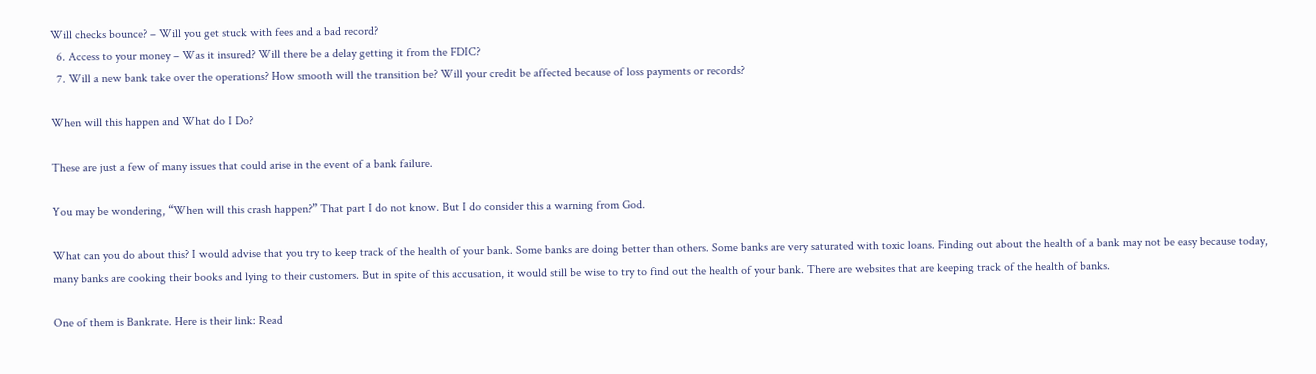Will checks bounce? – Will you get stuck with fees and a bad record?
  6. Access to your money – Was it insured? Will there be a delay getting it from the FDIC?
  7. Will a new bank take over the operations? How smooth will the transition be? Will your credit be affected because of loss payments or records?

When will this happen and What do I Do?

These are just a few of many issues that could arise in the event of a bank failure.

You may be wondering, “When will this crash happen?” That part I do not know. But I do consider this a warning from God.

What can you do about this? I would advise that you try to keep track of the health of your bank. Some banks are doing better than others. Some banks are very saturated with toxic loans. Finding out about the health of a bank may not be easy because today, many banks are cooking their books and lying to their customers. But in spite of this accusation, it would still be wise to try to find out the health of your bank. There are websites that are keeping track of the health of banks.

One of them is Bankrate. Here is their link: Read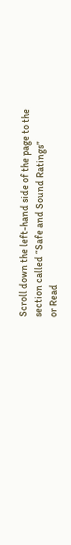Scroll down the left-hand side of the page to the section called “Safe and Sound Ratings”
or Read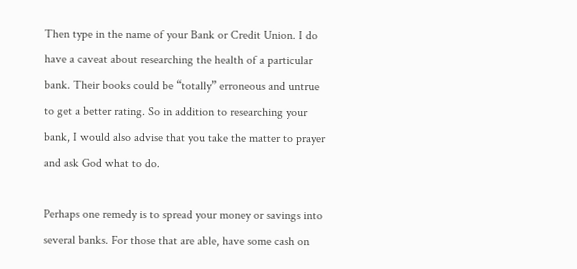Then type in the name of your Bank or Credit Union. I do have a caveat about researching the health of a particular bank. Their books could be “totally” erroneous and untrue to get a better rating. So in addition to researching your bank, I would also advise that you take the matter to prayer and ask God what to do.

Perhaps one remedy is to spread your money or savings into several banks. For those that are able, have some cash on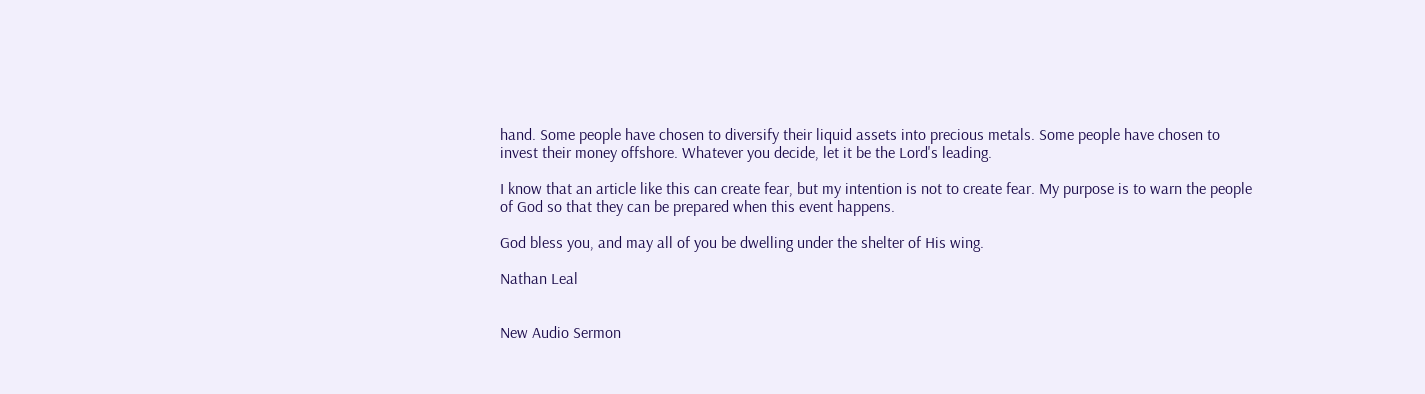hand. Some people have chosen to diversify their liquid assets into precious metals. Some people have chosen to invest their money offshore. Whatever you decide, let it be the Lord's leading.

I know that an article like this can create fear, but my intention is not to create fear. My purpose is to warn the people of God so that they can be prepared when this event happens.

God bless you, and may all of you be dwelling under the shelter of His wing.

Nathan Leal


New Audio Sermon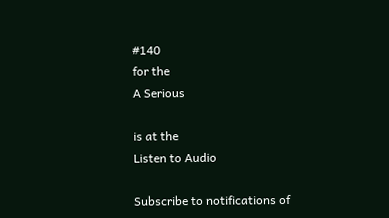#140
for the
A Serious

is at the
Listen to Audio

Subscribe to notifications of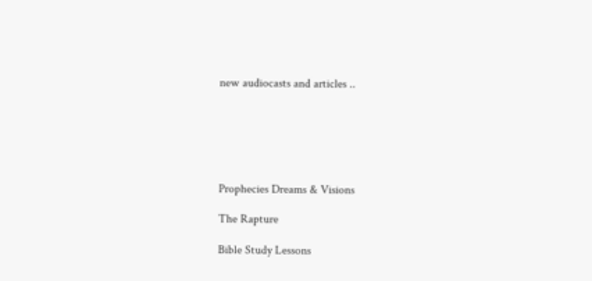new audiocasts and articles ..






Prophecies Dreams & Visions

The Rapture

Bible Study Lessons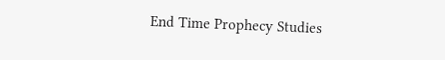End Time Prophecy Studies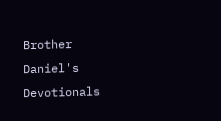Brother Daniel's Devotionals